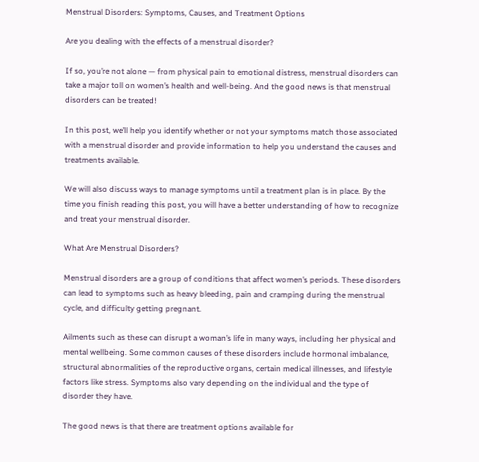Menstrual Disorders: Symptoms, Causes, and Treatment Options

Are you dealing with the effects of a menstrual disorder?

If so, you’re not alone — from physical pain to emotional distress, menstrual disorders can take a major toll on women’s health and well-being. And the good news is that menstrual disorders can be treated!

In this post, we’ll help you identify whether or not your symptoms match those associated with a menstrual disorder and provide information to help you understand the causes and treatments available.

We will also discuss ways to manage symptoms until a treatment plan is in place. By the time you finish reading this post, you will have a better understanding of how to recognize and treat your menstrual disorder.

What Are Menstrual Disorders?

Menstrual disorders are a group of conditions that affect women’s periods. These disorders can lead to symptoms such as heavy bleeding, pain and cramping during the menstrual cycle, and difficulty getting pregnant.

Ailments such as these can disrupt a woman’s life in many ways, including her physical and mental wellbeing. Some common causes of these disorders include hormonal imbalance, structural abnormalities of the reproductive organs, certain medical illnesses, and lifestyle factors like stress. Symptoms also vary depending on the individual and the type of disorder they have.

The good news is that there are treatment options available for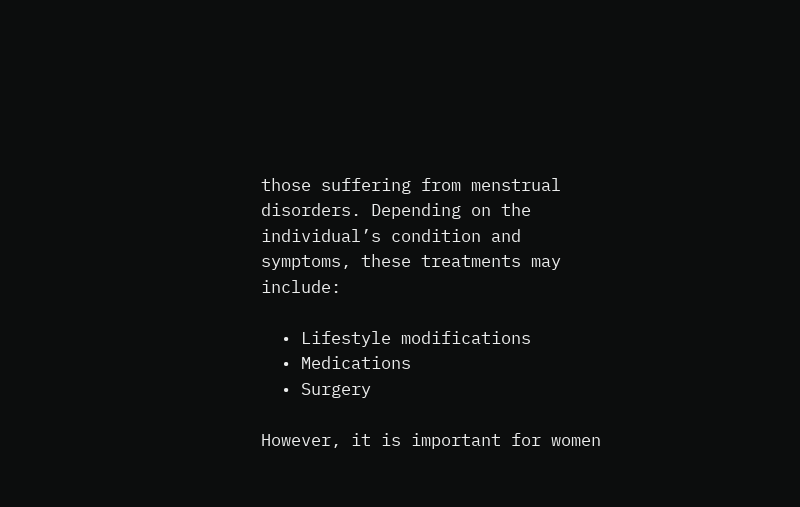those suffering from menstrual disorders. Depending on the individual’s condition and symptoms, these treatments may include:

  • Lifestyle modifications
  • Medications
  • Surgery

However, it is important for women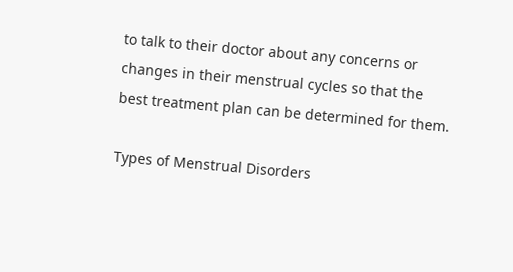to talk to their doctor about any concerns or changes in their menstrual cycles so that the best treatment plan can be determined for them.

Types of Menstrual Disorders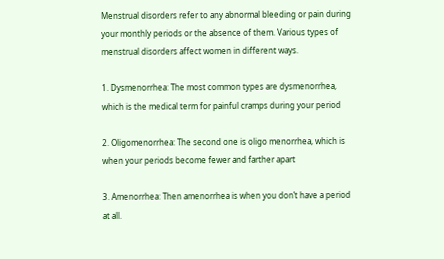Menstrual disorders refer to any abnormal bleeding or pain during your monthly periods or the absence of them. Various types of menstrual disorders affect women in different ways.

1. Dysmenorrhea: The most common types are dysmenorrhea, which is the medical term for painful cramps during your period

2. Oligomenorrhea: The second one is oligo menorrhea, which is when your periods become fewer and farther apart

3. Amenorrhea: Then amenorrhea is when you don’t have a period at all.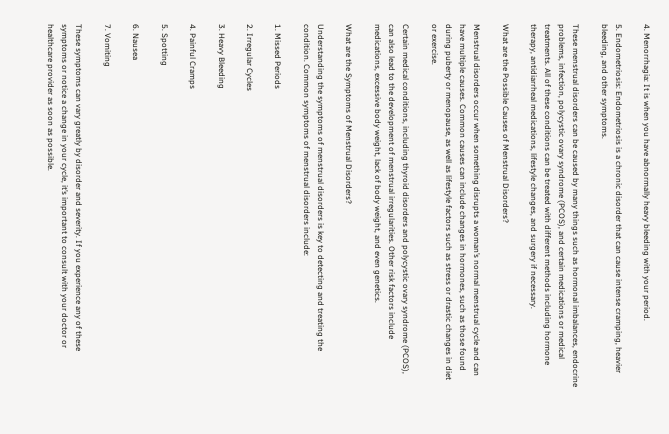4. Menorrhagia: It is when you have abnormally heavy bleeding with your period.

5. Endometriosis: Endometriosis is a chronic disorder that can cause intense cramping, heavier bleeding, and other symptoms.

These menstrual disorders can be caused by many things such as hormonal imbalances, endocrine problems, infection, polycystic ovary syndrome (PCOS), and certain medications or medical treatments. All of these conditions can be treated with different methods including hormone therapy, antidiarrheal medications, lifestyle changes, and surgery if necessary.

What are the Possible Causes of Menstrual Disorders?

Menstrual disorders occur when something disrupts a woman’s normal menstrual cycle and can have multiple causes. Common causes can include changes in hormones, such as those found during puberty or menopause, as well as lifestyle factors such as stress or drastic changes in diet or exercise.

Certain medical conditions, including thyroid disorders and polycystic ovary syndrome (PCOS), can also lead to the development of menstrual irregularities. Other risk factors include medications, excessive body weight, lack of body weight, and even genetics.

What are the Symptoms of Menstrual Disorders?

Understanding the symptoms of menstrual disorders is key to detecting and treating the condition. Common symptoms of menstrual disorders include:

1. Missed Periods

2. Irregular Cycles

3. Heavy Bleeding

4. Painful Cramps

5. Spotting

6. Nausea

7. Vomiting

These symptoms can vary greatly by disorder and severity. If you experience any of these symptoms or notice a change in your cycle, it’s important to consult with your doctor or healthcare provider as soon as possible.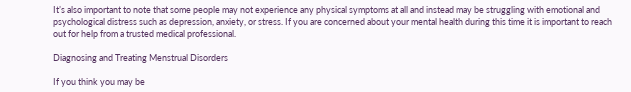It’s also important to note that some people may not experience any physical symptoms at all and instead may be struggling with emotional and psychological distress such as depression, anxiety, or stress. If you are concerned about your mental health during this time it is important to reach out for help from a trusted medical professional.

Diagnosing and Treating Menstrual Disorders

If you think you may be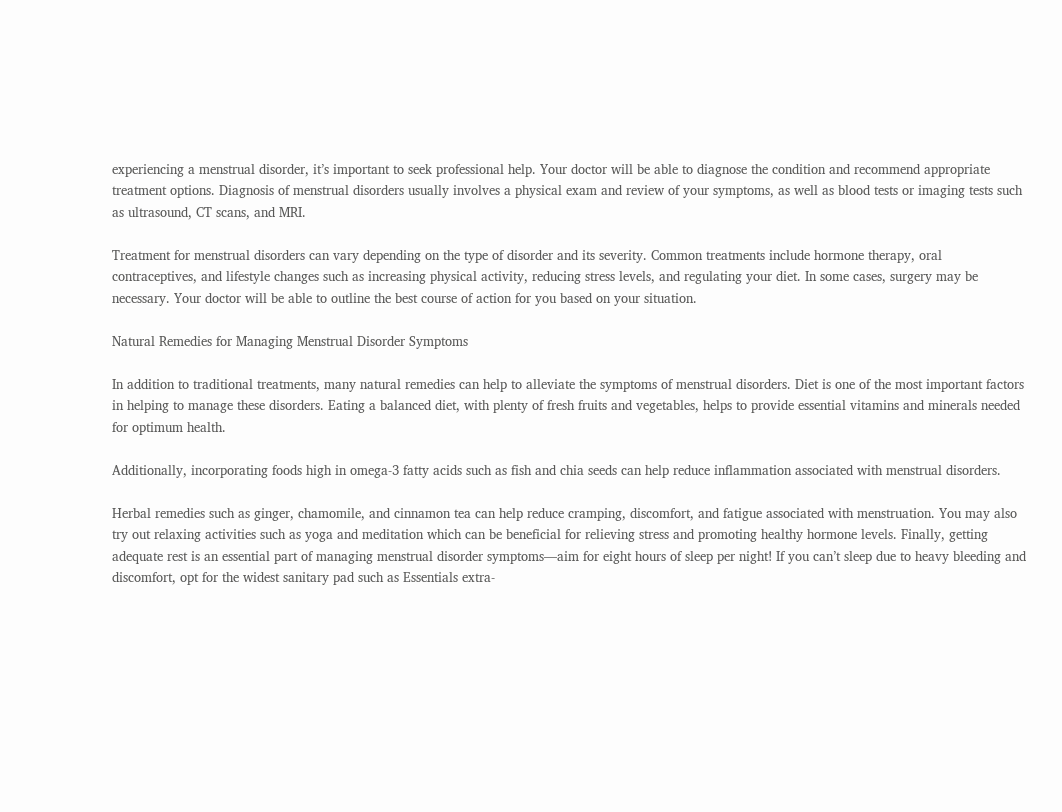experiencing a menstrual disorder, it’s important to seek professional help. Your doctor will be able to diagnose the condition and recommend appropriate treatment options. Diagnosis of menstrual disorders usually involves a physical exam and review of your symptoms, as well as blood tests or imaging tests such as ultrasound, CT scans, and MRI.

Treatment for menstrual disorders can vary depending on the type of disorder and its severity. Common treatments include hormone therapy, oral contraceptives, and lifestyle changes such as increasing physical activity, reducing stress levels, and regulating your diet. In some cases, surgery may be necessary. Your doctor will be able to outline the best course of action for you based on your situation.

Natural Remedies for Managing Menstrual Disorder Symptoms

In addition to traditional treatments, many natural remedies can help to alleviate the symptoms of menstrual disorders. Diet is one of the most important factors in helping to manage these disorders. Eating a balanced diet, with plenty of fresh fruits and vegetables, helps to provide essential vitamins and minerals needed for optimum health.

Additionally, incorporating foods high in omega-3 fatty acids such as fish and chia seeds can help reduce inflammation associated with menstrual disorders.

Herbal remedies such as ginger, chamomile, and cinnamon tea can help reduce cramping, discomfort, and fatigue associated with menstruation. You may also try out relaxing activities such as yoga and meditation which can be beneficial for relieving stress and promoting healthy hormone levels. Finally, getting adequate rest is an essential part of managing menstrual disorder symptoms—aim for eight hours of sleep per night! If you can’t sleep due to heavy bleeding and discomfort, opt for the widest sanitary pad such as Essentials extra-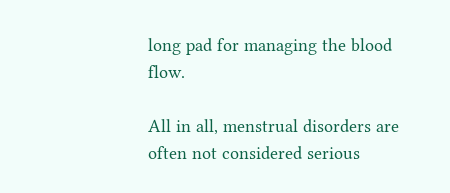long pad for managing the blood flow.

All in all, menstrual disorders are often not considered serious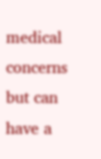medical concerns but can have a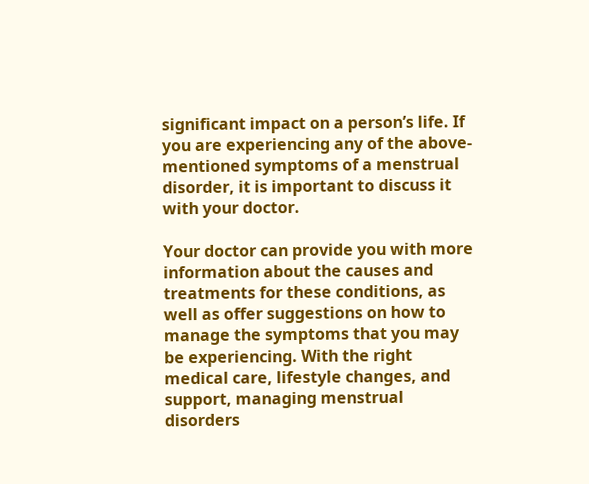significant impact on a person’s life. If you are experiencing any of the above-mentioned symptoms of a menstrual disorder, it is important to discuss it with your doctor.

Your doctor can provide you with more information about the causes and treatments for these conditions, as well as offer suggestions on how to manage the symptoms that you may be experiencing. With the right medical care, lifestyle changes, and support, managing menstrual disorders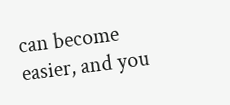can become easier, and you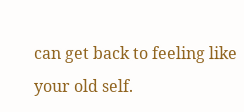can get back to feeling like your old self.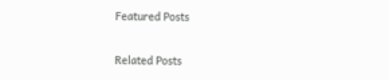Featured Posts

Related Posts